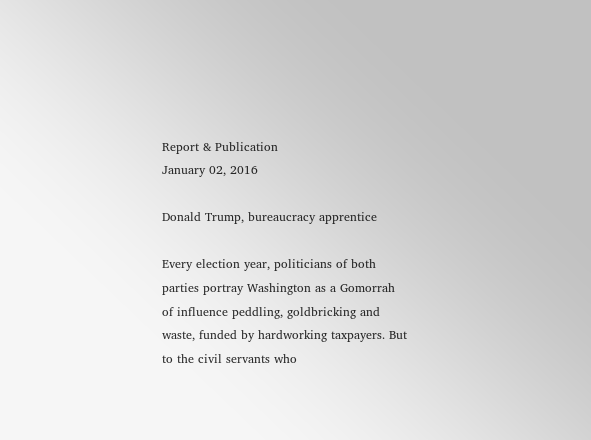Report & Publication
January 02, 2016

Donald Trump, bureaucracy apprentice

Every election year, politicians of both parties portray Washington as a Gomorrah of influence peddling, goldbricking and waste, funded by hardworking taxpayers. But to the civil servants who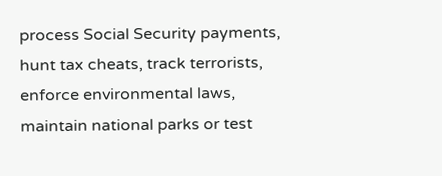process Social Security payments, hunt tax cheats, track terrorists, enforce environmental laws, maintain national parks or test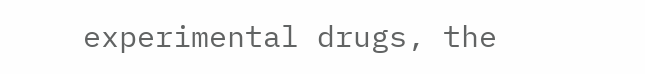experimental drugs, the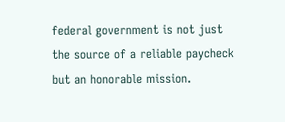federal government is not just the source of a reliable paycheck but an honorable mission.